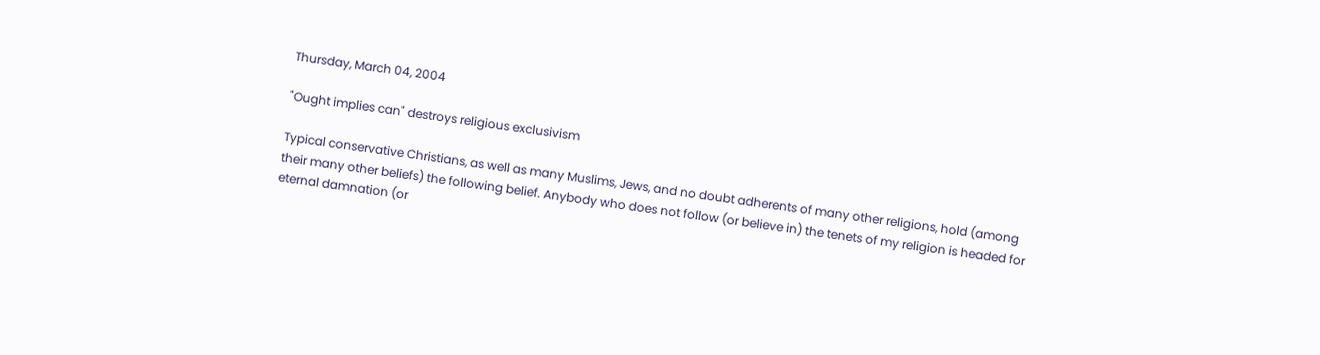Thursday, March 04, 2004

"Ought implies can" destroys religious exclusivism

Typical conservative Christians, as well as many Muslims, Jews, and no doubt adherents of many other religions, hold (among their many other beliefs) the following belief. Anybody who does not follow (or believe in) the tenets of my religion is headed for eternal damnation (or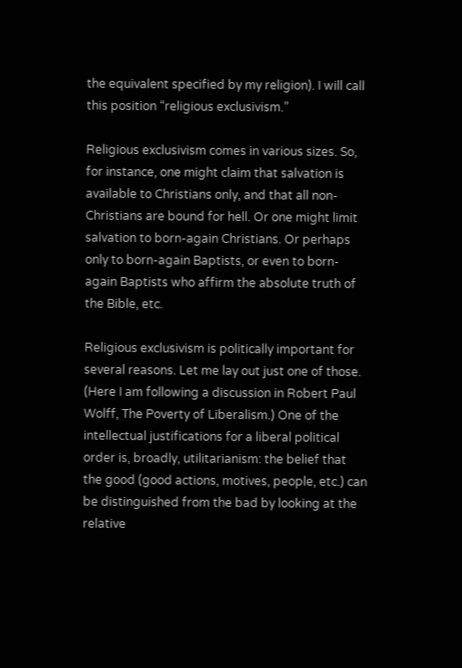the equivalent specified by my religion). I will call this position “religious exclusivism.”

Religious exclusivism comes in various sizes. So, for instance, one might claim that salvation is available to Christians only, and that all non-Christians are bound for hell. Or one might limit salvation to born-again Christians. Or perhaps only to born-again Baptists, or even to born-again Baptists who affirm the absolute truth of the Bible, etc.

Religious exclusivism is politically important for several reasons. Let me lay out just one of those. (Here I am following a discussion in Robert Paul Wolff, The Poverty of Liberalism.) One of the intellectual justifications for a liberal political order is, broadly, utilitarianism: the belief that the good (good actions, motives, people, etc.) can be distinguished from the bad by looking at the relative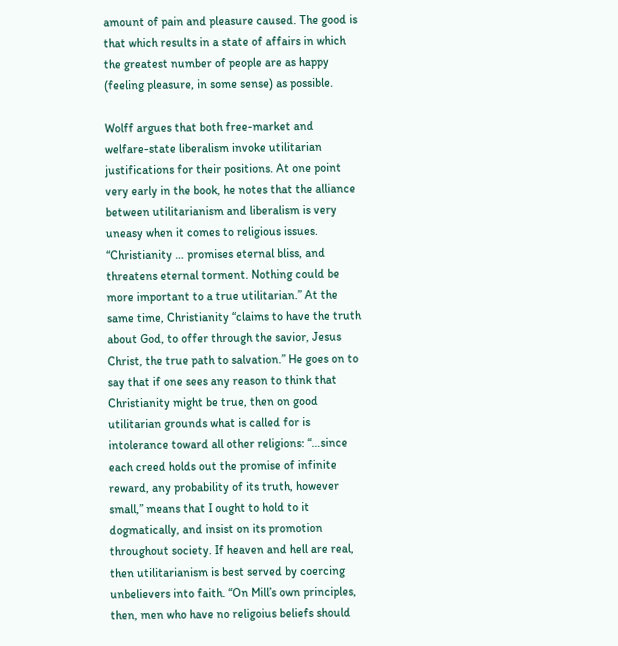amount of pain and pleasure caused. The good is that which results in a state of affairs in which the greatest number of people are as happy (feeling pleasure, in some sense) as possible.

Wolff argues that both free-market and welfare-state liberalism invoke utilitarian justifications for their positions. At one point very early in the book, he notes that the alliance between utilitarianism and liberalism is very uneasy when it comes to religious issues. “Christianity … promises eternal bliss, and threatens eternal torment. Nothing could be more important to a true utilitarian.” At the same time, Christianity “claims to have the truth about God, to offer through the savior, Jesus Christ, the true path to salvation.” He goes on to say that if one sees any reason to think that Christianity might be true, then on good utilitarian grounds what is called for is intolerance toward all other religions: “…since each creed holds out the promise of infinite reward, any probability of its truth, however small,” means that I ought to hold to it dogmatically, and insist on its promotion throughout society. If heaven and hell are real, then utilitarianism is best served by coercing unbelievers into faith. “On Mill’s own principles, then, men who have no religoius beliefs should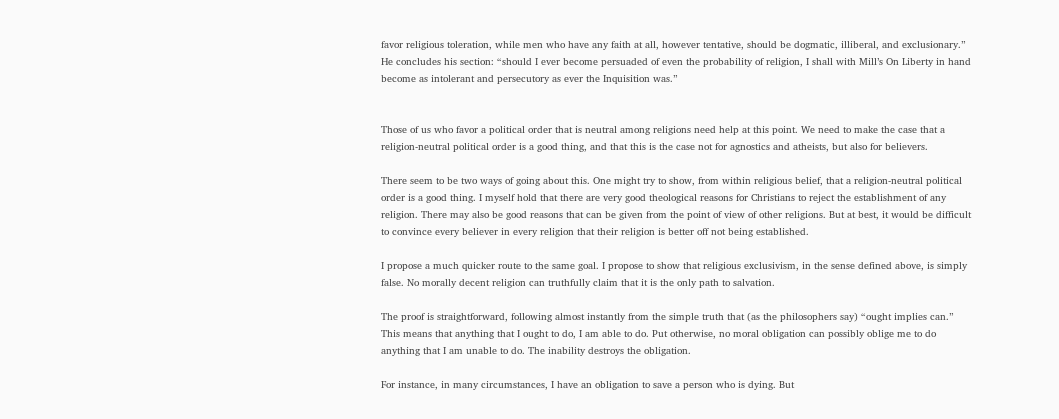favor religious toleration, while men who have any faith at all, however tentative, should be dogmatic, illiberal, and exclusionary.” He concludes his section: “should I ever become persuaded of even the probability of religion, I shall with Mill’s On Liberty in hand become as intolerant and persecutory as ever the Inquisition was.”


Those of us who favor a political order that is neutral among religions need help at this point. We need to make the case that a religion-neutral political order is a good thing, and that this is the case not for agnostics and atheists, but also for believers.

There seem to be two ways of going about this. One might try to show, from within religious belief, that a religion-neutral political order is a good thing. I myself hold that there are very good theological reasons for Christians to reject the establishment of any religion. There may also be good reasons that can be given from the point of view of other religions. But at best, it would be difficult to convince every believer in every religion that their religion is better off not being established.

I propose a much quicker route to the same goal. I propose to show that religious exclusivism, in the sense defined above, is simply false. No morally decent religion can truthfully claim that it is the only path to salvation.

The proof is straightforward, following almost instantly from the simple truth that (as the philosophers say) “ought implies can.” This means that anything that I ought to do, I am able to do. Put otherwise, no moral obligation can possibly oblige me to do anything that I am unable to do. The inability destroys the obligation.

For instance, in many circumstances, I have an obligation to save a person who is dying. But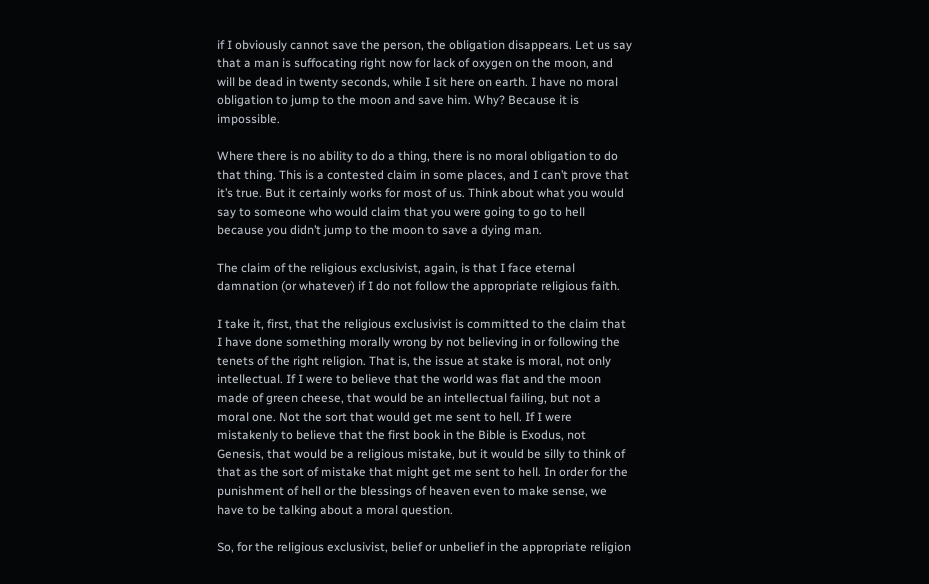if I obviously cannot save the person, the obligation disappears. Let us say that a man is suffocating right now for lack of oxygen on the moon, and will be dead in twenty seconds, while I sit here on earth. I have no moral obligation to jump to the moon and save him. Why? Because it is impossible.

Where there is no ability to do a thing, there is no moral obligation to do that thing. This is a contested claim in some places, and I can’t prove that it’s true. But it certainly works for most of us. Think about what you would say to someone who would claim that you were going to go to hell because you didn’t jump to the moon to save a dying man.

The claim of the religious exclusivist, again, is that I face eternal damnation (or whatever) if I do not follow the appropriate religious faith.

I take it, first, that the religious exclusivist is committed to the claim that I have done something morally wrong by not believing in or following the tenets of the right religion. That is, the issue at stake is moral, not only intellectual. If I were to believe that the world was flat and the moon made of green cheese, that would be an intellectual failing, but not a moral one. Not the sort that would get me sent to hell. If I were mistakenly to believe that the first book in the Bible is Exodus, not Genesis, that would be a religious mistake, but it would be silly to think of that as the sort of mistake that might get me sent to hell. In order for the punishment of hell or the blessings of heaven even to make sense, we have to be talking about a moral question.

So, for the religious exclusivist, belief or unbelief in the appropriate religion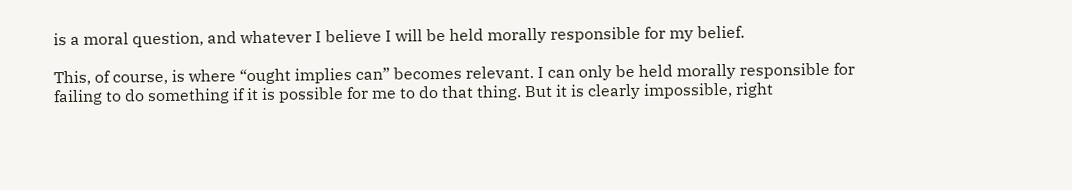is a moral question, and whatever I believe I will be held morally responsible for my belief.

This, of course, is where “ought implies can” becomes relevant. I can only be held morally responsible for failing to do something if it is possible for me to do that thing. But it is clearly impossible, right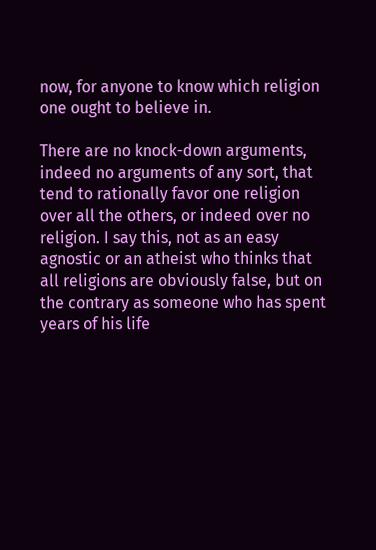now, for anyone to know which religion one ought to believe in.

There are no knock-down arguments, indeed no arguments of any sort, that tend to rationally favor one religion over all the others, or indeed over no religion. I say this, not as an easy agnostic or an atheist who thinks that all religions are obviously false, but on the contrary as someone who has spent years of his life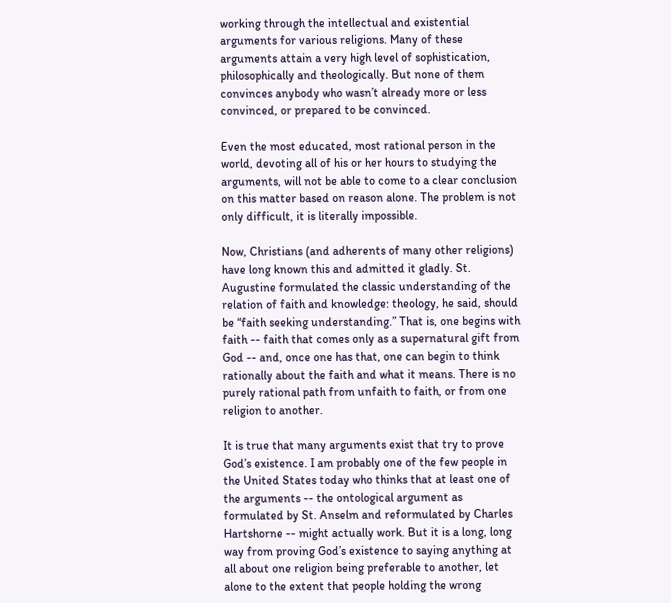working through the intellectual and existential arguments for various religions. Many of these arguments attain a very high level of sophistication, philosophically and theologically. But none of them convinces anybody who wasn’t already more or less convinced, or prepared to be convinced.

Even the most educated, most rational person in the world, devoting all of his or her hours to studying the arguments, will not be able to come to a clear conclusion on this matter based on reason alone. The problem is not only difficult, it is literally impossible.

Now, Christians (and adherents of many other religions) have long known this and admitted it gladly. St. Augustine formulated the classic understanding of the relation of faith and knowledge: theology, he said, should be “faith seeking understanding.” That is, one begins with faith -- faith that comes only as a supernatural gift from God -- and, once one has that, one can begin to think rationally about the faith and what it means. There is no purely rational path from unfaith to faith, or from one religion to another.

It is true that many arguments exist that try to prove God’s existence. I am probably one of the few people in the United States today who thinks that at least one of the arguments -- the ontological argument as formulated by St. Anselm and reformulated by Charles Hartshorne -- might actually work. But it is a long, long way from proving God’s existence to saying anything at all about one religion being preferable to another, let alone to the extent that people holding the wrong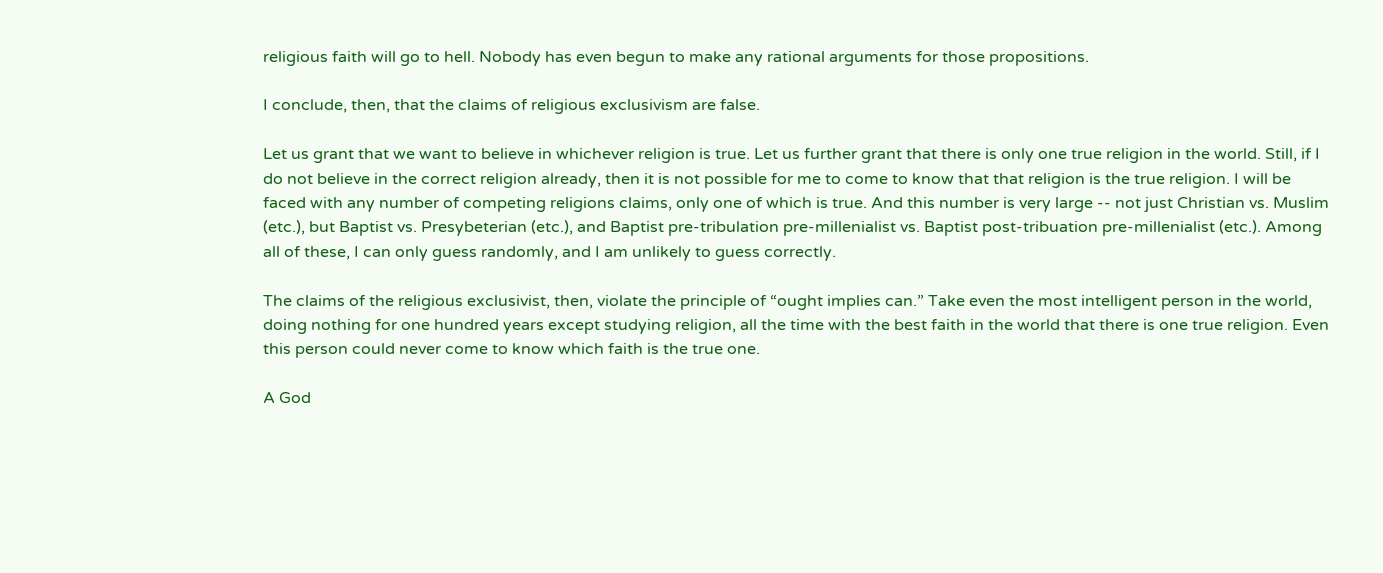religious faith will go to hell. Nobody has even begun to make any rational arguments for those propositions.

I conclude, then, that the claims of religious exclusivism are false.

Let us grant that we want to believe in whichever religion is true. Let us further grant that there is only one true religion in the world. Still, if I do not believe in the correct religion already, then it is not possible for me to come to know that that religion is the true religion. I will be faced with any number of competing religions claims, only one of which is true. And this number is very large -- not just Christian vs. Muslim (etc.), but Baptist vs. Presybeterian (etc.), and Baptist pre-tribulation pre-millenialist vs. Baptist post-tribuation pre-millenialist (etc.). Among all of these, I can only guess randomly, and I am unlikely to guess correctly.

The claims of the religious exclusivist, then, violate the principle of “ought implies can.” Take even the most intelligent person in the world, doing nothing for one hundred years except studying religion, all the time with the best faith in the world that there is one true religion. Even this person could never come to know which faith is the true one.

A God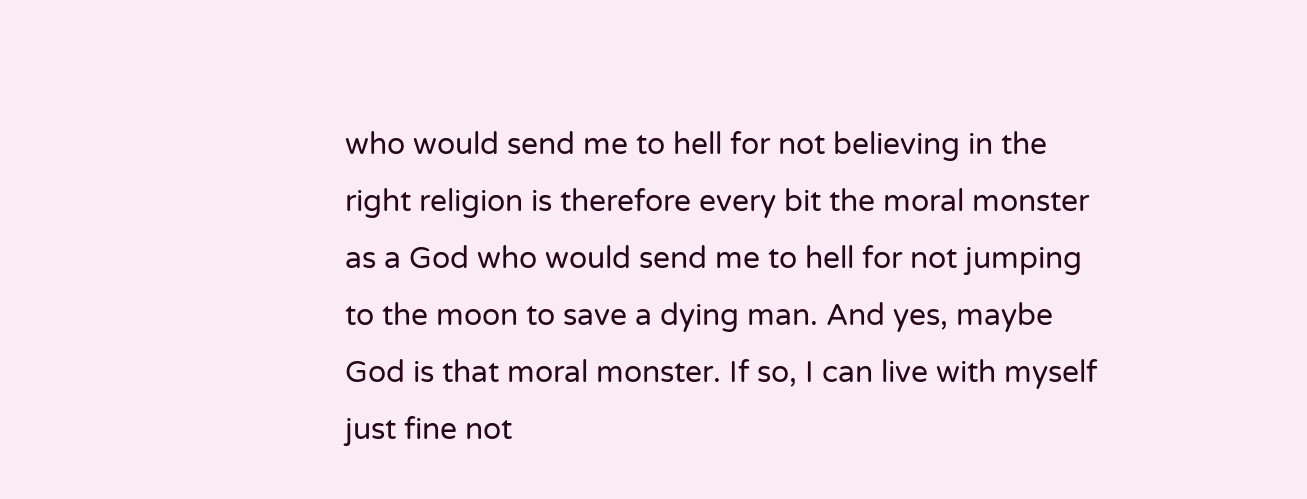who would send me to hell for not believing in the right religion is therefore every bit the moral monster as a God who would send me to hell for not jumping to the moon to save a dying man. And yes, maybe God is that moral monster. If so, I can live with myself just fine not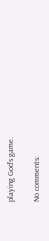playing God’s game.

No comments: